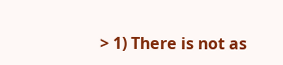> 1) There is not as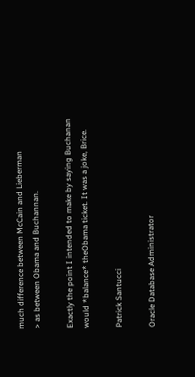much difference between McCain and Lieberman
> as between Obama and Buchannan.

Exactly the point I intended to make by saying Buchanan would *balance* theObama ticket. It was a joke, Brice.

Patrick Santucci

Oracle Database Administrator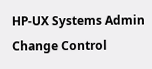HP-UX Systems Admin
Change Control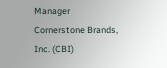Manager
Cornerstone Brands, Inc. (CBI)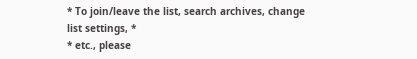* To join/leave the list, search archives, change list settings, *
* etc., please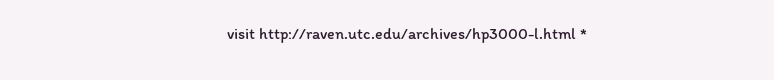visit http://raven.utc.edu/archives/hp3000-l.html *